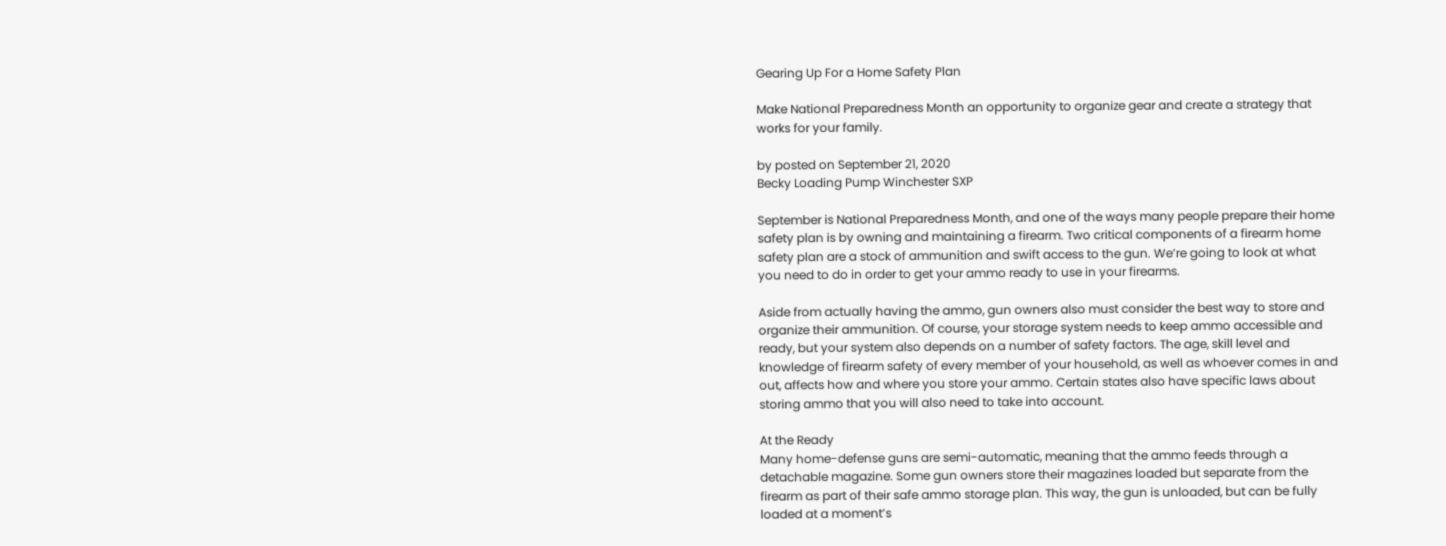Gearing Up For a Home Safety Plan

Make National Preparedness Month an opportunity to organize gear and create a strategy that works for your family.

by posted on September 21, 2020
Becky Loading Pump Winchester SXP

September is National Preparedness Month, and one of the ways many people prepare their home safety plan is by owning and maintaining a firearm. Two critical components of a firearm home safety plan are a stock of ammunition and swift access to the gun. We’re going to look at what you need to do in order to get your ammo ready to use in your firearms.

Aside from actually having the ammo, gun owners also must consider the best way to store and organize their ammunition. Of course, your storage system needs to keep ammo accessible and ready, but your system also depends on a number of safety factors. The age, skill level and knowledge of firearm safety of every member of your household, as well as whoever comes in and out, affects how and where you store your ammo. Certain states also have specific laws about storing ammo that you will also need to take into account.

At the Ready
Many home-defense guns are semi-automatic, meaning that the ammo feeds through a detachable magazine. Some gun owners store their magazines loaded but separate from the firearm as part of their safe ammo storage plan. This way, the gun is unloaded, but can be fully loaded at a moment’s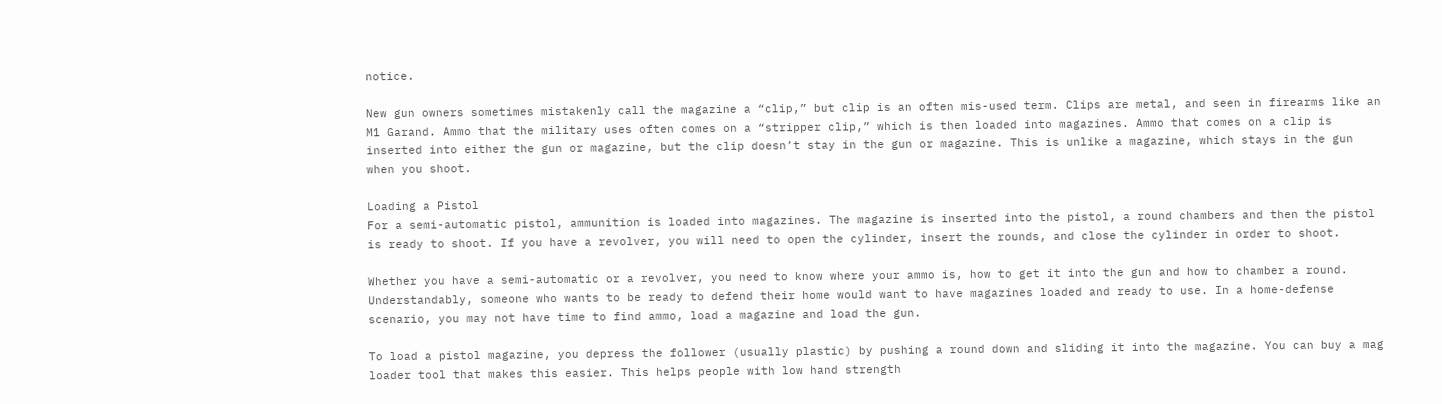notice.

New gun owners sometimes mistakenly call the magazine a “clip,” but clip is an often mis-used term. Clips are metal, and seen in firearms like an M1 Garand. Ammo that the military uses often comes on a “stripper clip,” which is then loaded into magazines. Ammo that comes on a clip is inserted into either the gun or magazine, but the clip doesn’t stay in the gun or magazine. This is unlike a magazine, which stays in the gun when you shoot.

Loading a Pistol
For a semi-automatic pistol, ammunition is loaded into magazines. The magazine is inserted into the pistol, a round chambers and then the pistol is ready to shoot. If you have a revolver, you will need to open the cylinder, insert the rounds, and close the cylinder in order to shoot.

Whether you have a semi-automatic or a revolver, you need to know where your ammo is, how to get it into the gun and how to chamber a round. Understandably, someone who wants to be ready to defend their home would want to have magazines loaded and ready to use. In a home-defense scenario, you may not have time to find ammo, load a magazine and load the gun.

To load a pistol magazine, you depress the follower (usually plastic) by pushing a round down and sliding it into the magazine. You can buy a mag loader tool that makes this easier. This helps people with low hand strength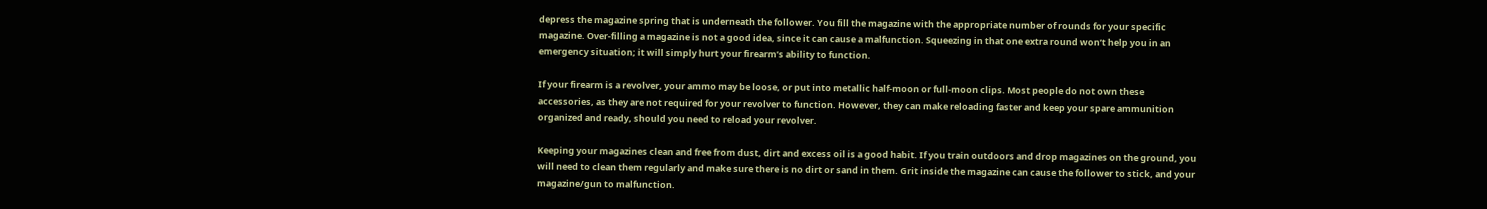depress the magazine spring that is underneath the follower. You fill the magazine with the appropriate number of rounds for your specific magazine. Over-filling a magazine is not a good idea, since it can cause a malfunction. Squeezing in that one extra round won’t help you in an emergency situation; it will simply hurt your firearm’s ability to function.

If your firearm is a revolver, your ammo may be loose, or put into metallic half-moon or full-moon clips. Most people do not own these accessories, as they are not required for your revolver to function. However, they can make reloading faster and keep your spare ammunition organized and ready, should you need to reload your revolver.

Keeping your magazines clean and free from dust, dirt and excess oil is a good habit. If you train outdoors and drop magazines on the ground, you will need to clean them regularly and make sure there is no dirt or sand in them. Grit inside the magazine can cause the follower to stick, and your magazine/gun to malfunction.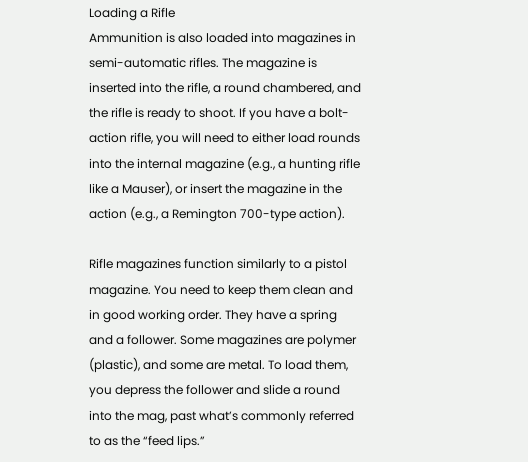Loading a Rifle
Ammunition is also loaded into magazines in semi-automatic rifles. The magazine is inserted into the rifle, a round chambered, and the rifle is ready to shoot. If you have a bolt-action rifle, you will need to either load rounds into the internal magazine (e.g., a hunting rifle like a Mauser), or insert the magazine in the action (e.g., a Remington 700-type action).

Rifle magazines function similarly to a pistol magazine. You need to keep them clean and in good working order. They have a spring and a follower. Some magazines are polymer (plastic), and some are metal. To load them, you depress the follower and slide a round into the mag, past what’s commonly referred to as the “feed lips.”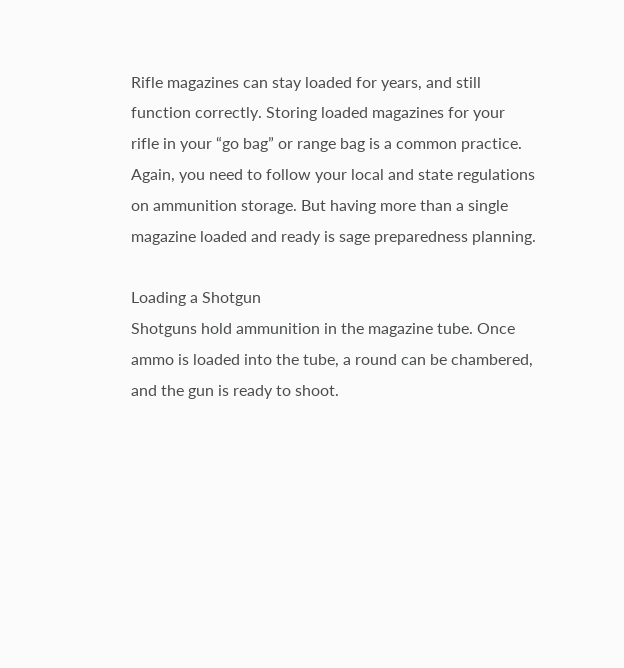Rifle magazines can stay loaded for years, and still function correctly. Storing loaded magazines for your rifle in your “go bag” or range bag is a common practice. Again, you need to follow your local and state regulations on ammunition storage. But having more than a single magazine loaded and ready is sage preparedness planning.

Loading a Shotgun
Shotguns hold ammunition in the magazine tube. Once ammo is loaded into the tube, a round can be chambered, and the gun is ready to shoot.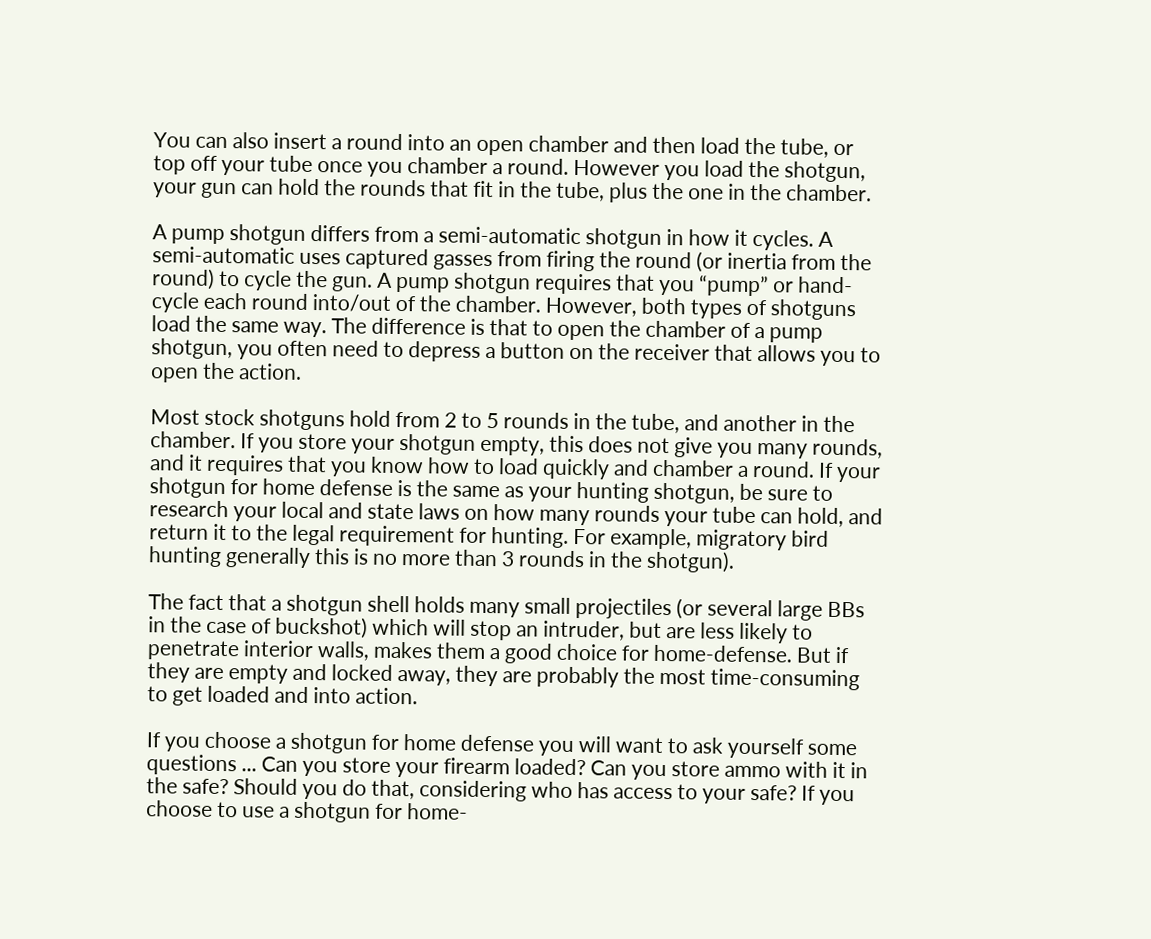You can also insert a round into an open chamber and then load the tube, or top off your tube once you chamber a round. However you load the shotgun, your gun can hold the rounds that fit in the tube, plus the one in the chamber.

A pump shotgun differs from a semi-automatic shotgun in how it cycles. A semi-automatic uses captured gasses from firing the round (or inertia from the round) to cycle the gun. A pump shotgun requires that you “pump” or hand-cycle each round into/out of the chamber. However, both types of shotguns load the same way. The difference is that to open the chamber of a pump shotgun, you often need to depress a button on the receiver that allows you to open the action.

Most stock shotguns hold from 2 to 5 rounds in the tube, and another in the chamber. If you store your shotgun empty, this does not give you many rounds, and it requires that you know how to load quickly and chamber a round. If your shotgun for home defense is the same as your hunting shotgun, be sure to research your local and state laws on how many rounds your tube can hold, and return it to the legal requirement for hunting. For example, migratory bird hunting generally this is no more than 3 rounds in the shotgun).

The fact that a shotgun shell holds many small projectiles (or several large BBs in the case of buckshot) which will stop an intruder, but are less likely to penetrate interior walls, makes them a good choice for home-defense. But if they are empty and locked away, they are probably the most time-consuming to get loaded and into action.

If you choose a shotgun for home defense you will want to ask yourself some questions ... Can you store your firearm loaded? Can you store ammo with it in the safe? Should you do that, considering who has access to your safe? If you choose to use a shotgun for home-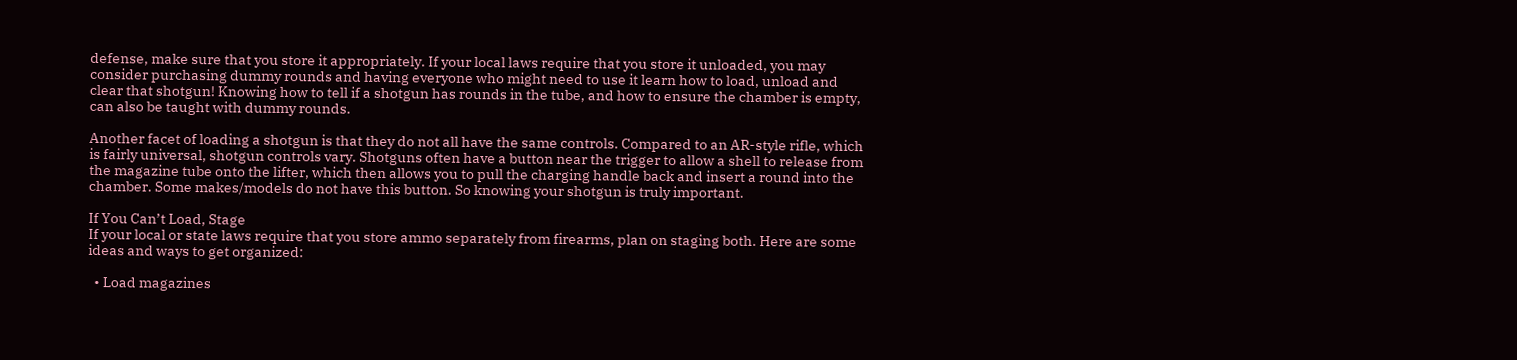defense, make sure that you store it appropriately. If your local laws require that you store it unloaded, you may consider purchasing dummy rounds and having everyone who might need to use it learn how to load, unload and clear that shotgun! Knowing how to tell if a shotgun has rounds in the tube, and how to ensure the chamber is empty, can also be taught with dummy rounds.

Another facet of loading a shotgun is that they do not all have the same controls. Compared to an AR-style rifle, which is fairly universal, shotgun controls vary. Shotguns often have a button near the trigger to allow a shell to release from the magazine tube onto the lifter, which then allows you to pull the charging handle back and insert a round into the chamber. Some makes/models do not have this button. So knowing your shotgun is truly important.

If You Can’t Load, Stage
If your local or state laws require that you store ammo separately from firearms, plan on staging both. Here are some ideas and ways to get organized:

  • Load magazines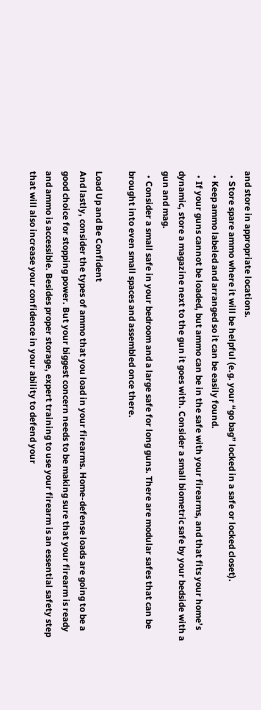and store in appropriate locations.
  • Store spare ammo where it will be helpful (e.g. your “go bag” locked in a safe or locked closet).
  • Keep ammo labeled and arranged so it can be easily found.
  • If your guns cannot be loaded, but ammo can be in the safe with your firearms, and that fits your home’s dynamic, store a magazine next to the gun it goes with. Consider a small biometric safe by your bedside with a gun and mag.
  • Consider a small safe in your bedroom and a large safe for long guns. There are modular safes that can be brought into even small spaces and assembled once there.

Load Up and Be Confident
And lastly, consider the types of ammo that you load in your firearms. Home-defense loads are going to be a good choice for stopping power. But your biggest concern needs to be making sure that your firearm is ready and ammo is accessible. Besides proper storage, expert training to use your firearm is an essential safety step that will also increase your confidence in your ability to defend your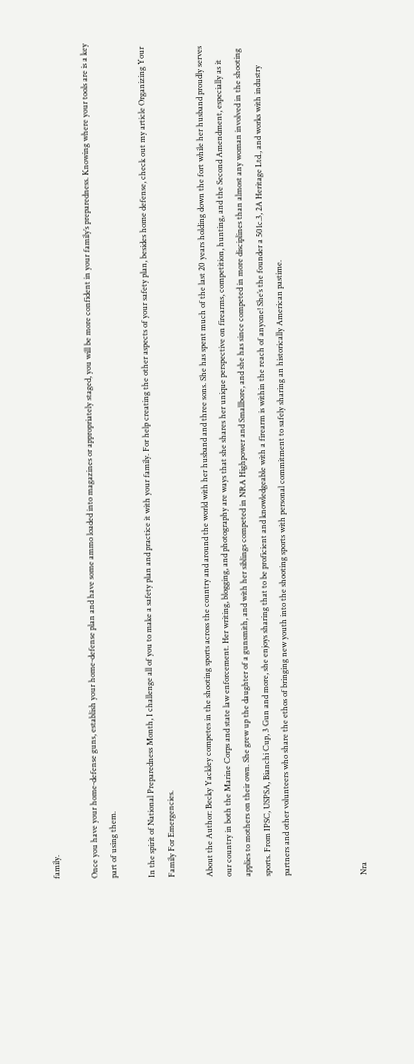family.

Once you have your home-defense guns, establish your home-defense plan and have some ammo loaded into magazines or appropriately staged, you will be more confident in your family’s preparedness. Knowing where your tools are is a key part of using them.

In the spirit of National Preparedness Month, I challenge all of you to make a safety plan and practice it with your family. For help creating the other aspects of your safety plan, besides home defense, check out my article Organizing Your Family For Emergencies.

About the Author: Becky Yackley competes in the shooting sports across the country and around the world with her husband and three sons. She has spent much of the last 20 years holding down the fort while her husband proudly serves our country in both the Marine Corps and state law enforcement. Her writing, blogging, and photography are ways that she shares her unique perspective on firearms, competition, hunting, and the Second Amendment, especially as it applies to mothers on their own. She grew up the daughter of a gunsmith, and with her siblings competed in NRA Highpower and Smallbore, and she has since competed in more disciplines than almost any woman involved in the shooting sports. From IPSC, USPSA, Bianchi Cup, 3 Gun and more, she enjoys sharing that to be proficient and knowledgeable with a firearm is within the reach of anyone! She’s the founder a 501c.3, 2A Heritage Ltd., and works with industry partners and other volunteers who share the ethos of bringing new youth into the shooting sports with personal commitment to safely sharing an historically American pastime.



Nra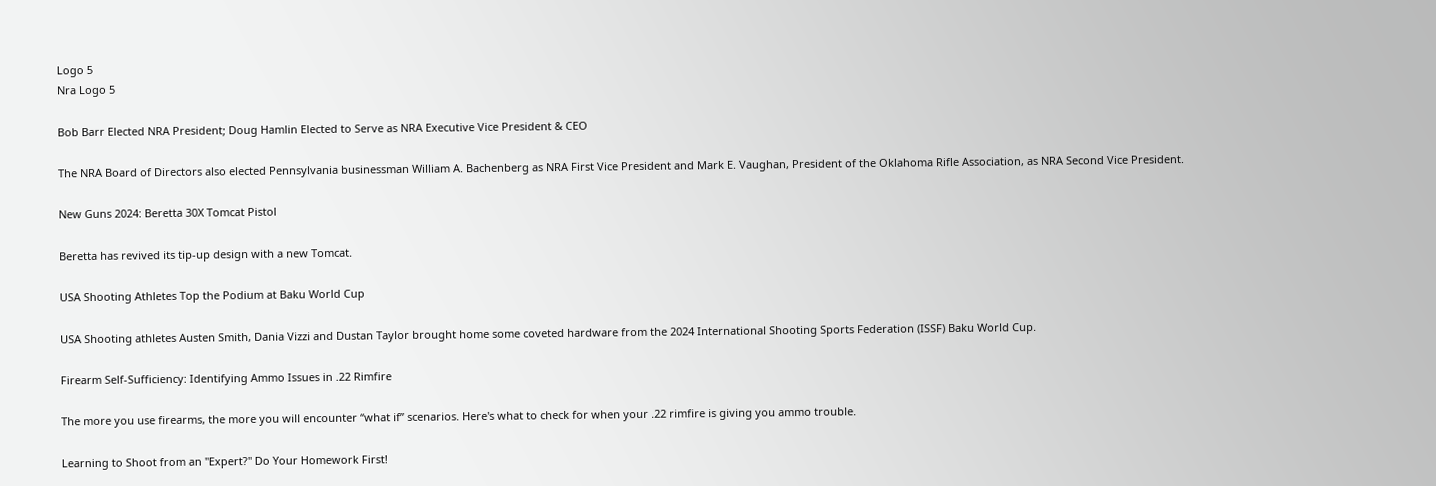Logo 5
Nra Logo 5

Bob Barr Elected NRA President; Doug Hamlin Elected to Serve as NRA Executive Vice President & CEO

The NRA Board of Directors also elected Pennsylvania businessman William A. Bachenberg as NRA First Vice President and Mark E. Vaughan, President of the Oklahoma Rifle Association, as NRA Second Vice President.

New Guns 2024: Beretta 30X Tomcat Pistol

Beretta has revived its tip-up design with a new Tomcat.

USA Shooting Athletes Top the Podium at Baku World Cup

USA Shooting athletes Austen Smith, Dania Vizzi and Dustan Taylor brought home some coveted hardware from the 2024 International Shooting Sports Federation (ISSF) Baku World Cup.

Firearm Self-Sufficiency: Identifying Ammo Issues in .22 Rimfire

The more you use firearms, the more you will encounter “what if” scenarios. Here's what to check for when your .22 rimfire is giving you ammo trouble.

Learning to Shoot from an "Expert?" Do Your Homework First!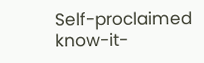Self-proclaimed know-it-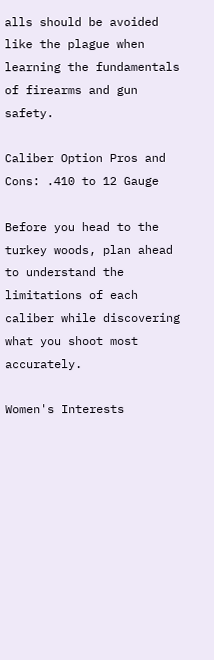alls should be avoided like the plague when learning the fundamentals of firearms and gun safety.

Caliber Option Pros and Cons: .410 to 12 Gauge

Before you head to the turkey woods, plan ahead to understand the limitations of each caliber while discovering what you shoot most accurately.

Women's Interests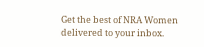Get the best of NRA Women delivered to your inbox.